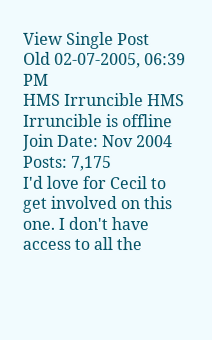View Single Post
Old 02-07-2005, 06:39 PM
HMS Irruncible HMS Irruncible is offline
Join Date: Nov 2004
Posts: 7,175
I'd love for Cecil to get involved on this one. I don't have access to all the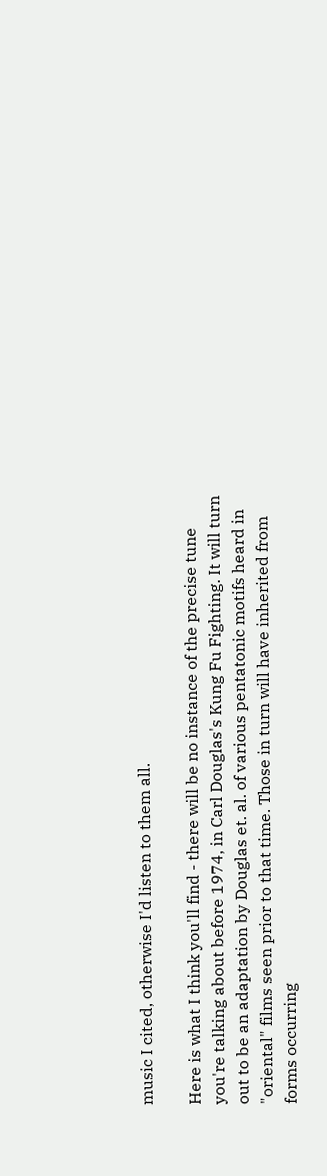music I cited, otherwise I'd listen to them all.

Here is what I think you'll find - there will be no instance of the precise tune you're talking about before 1974, in Carl Douglas's Kung Fu Fighting. It will turn out to be an adaptation by Douglas et. al. of various pentatonic motifs heard in "oriental" films seen prior to that time. Those in turn will have inherited from forms occurring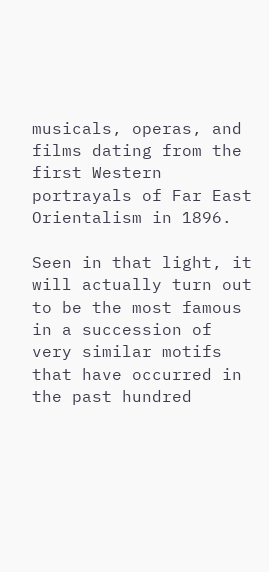musicals, operas, and films dating from the first Western portrayals of Far East Orientalism in 1896.

Seen in that light, it will actually turn out to be the most famous in a succession of very similar motifs that have occurred in the past hundred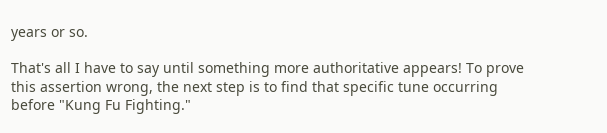years or so.

That's all I have to say until something more authoritative appears! To prove this assertion wrong, the next step is to find that specific tune occurring before "Kung Fu Fighting."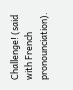Challenge! (said with French pronounciation).